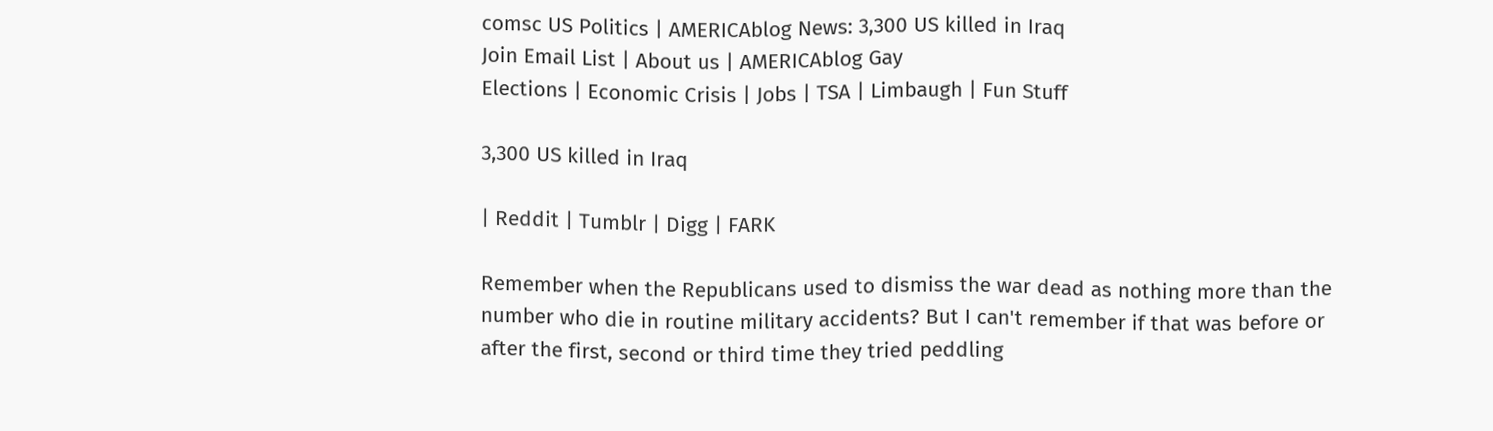comsc US Politics | AMERICAblog News: 3,300 US killed in Iraq
Join Email List | About us | AMERICAblog Gay
Elections | Economic Crisis | Jobs | TSA | Limbaugh | Fun Stuff

3,300 US killed in Iraq

| Reddit | Tumblr | Digg | FARK

Remember when the Republicans used to dismiss the war dead as nothing more than the number who die in routine military accidents? But I can't remember if that was before or after the first, second or third time they tried peddling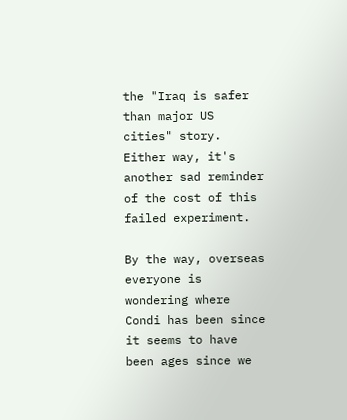the "Iraq is safer than major US cities" story. Either way, it's another sad reminder of the cost of this failed experiment.

By the way, overseas everyone is wondering where Condi has been since it seems to have been ages since we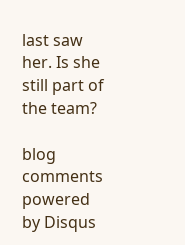last saw her. Is she still part of the team?

blog comments powered by Disqus